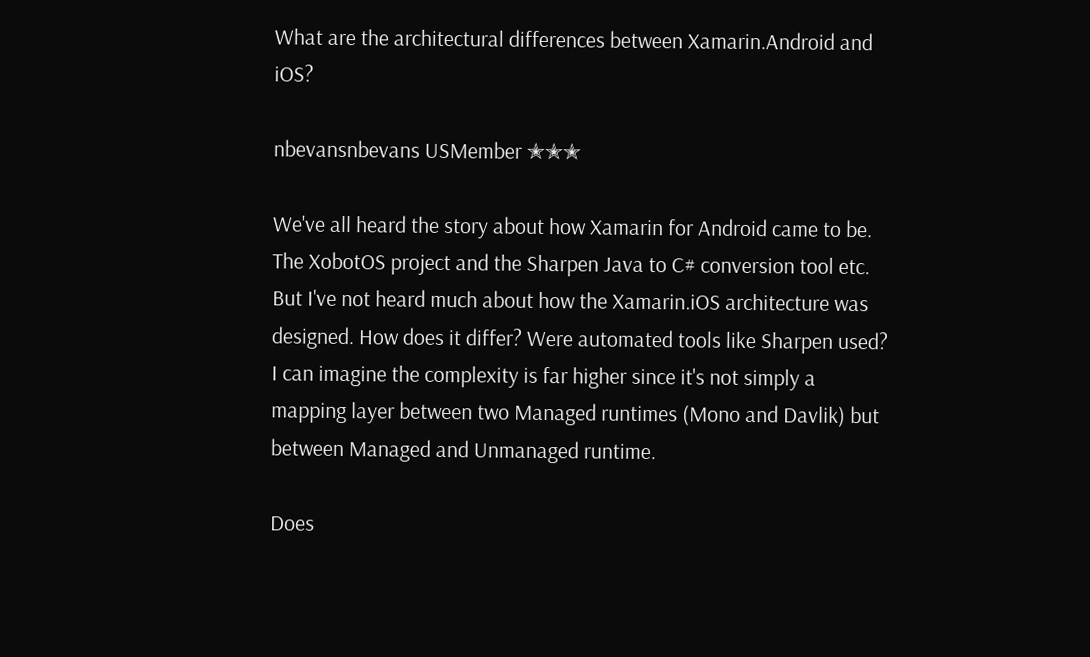What are the architectural differences between Xamarin.Android and iOS?

nbevansnbevans USMember ✭✭✭

We've all heard the story about how Xamarin for Android came to be. The XobotOS project and the Sharpen Java to C# conversion tool etc. But I've not heard much about how the Xamarin.iOS architecture was designed. How does it differ? Were automated tools like Sharpen used? I can imagine the complexity is far higher since it's not simply a mapping layer between two Managed runtimes (Mono and Davlik) but between Managed and Unmanaged runtime.

Does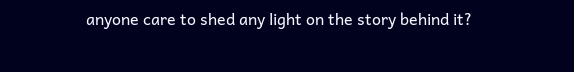anyone care to shed any light on the story behind it?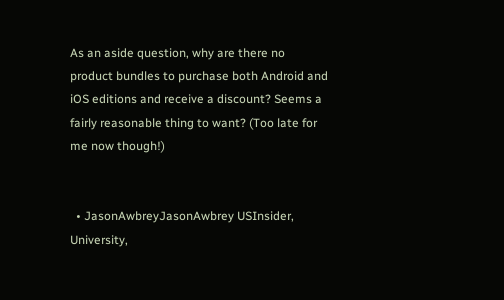As an aside question, why are there no product bundles to purchase both Android and iOS editions and receive a discount? Seems a fairly reasonable thing to want? (Too late for me now though!)


  • JasonAwbreyJasonAwbrey USInsider, University,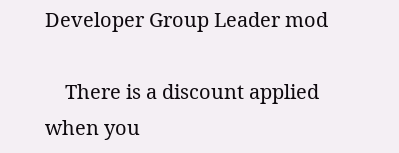Developer Group Leader mod

    There is a discount applied when you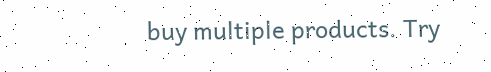buy multiple products. Try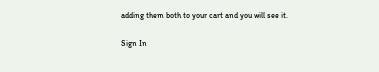adding them both to your cart and you will see it.

Sign In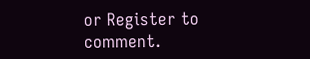or Register to comment.